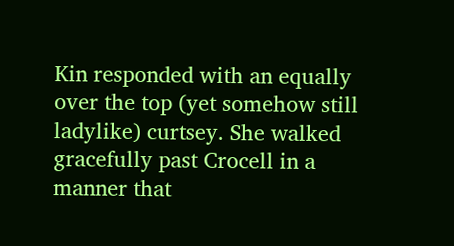Kin responded with an equally over the top (yet somehow still ladylike) curtsey. She walked gracefully past Crocell in a manner that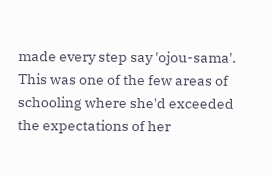made every step say 'ojou-sama'. This was one of the few areas of schooling where she'd exceeded the expectations of her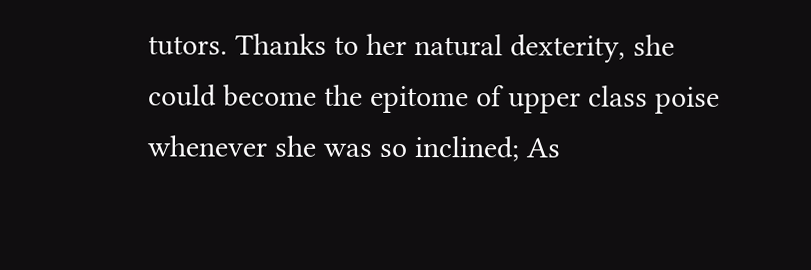tutors. Thanks to her natural dexterity, she could become the epitome of upper class poise whenever she was so inclined; As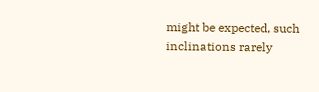might be expected, such inclinations rarely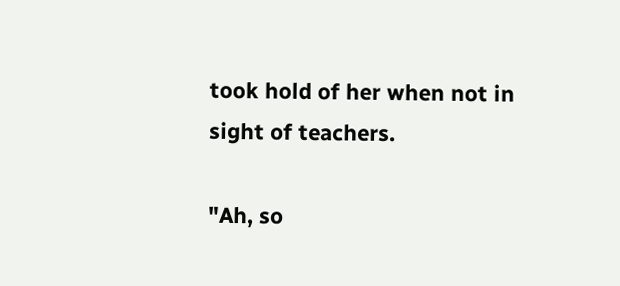took hold of her when not in sight of teachers.

"Ah, so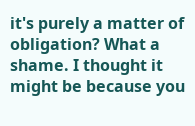it's purely a matter of obligation? What a shame. I thought it might be because you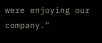were enjoying our company."